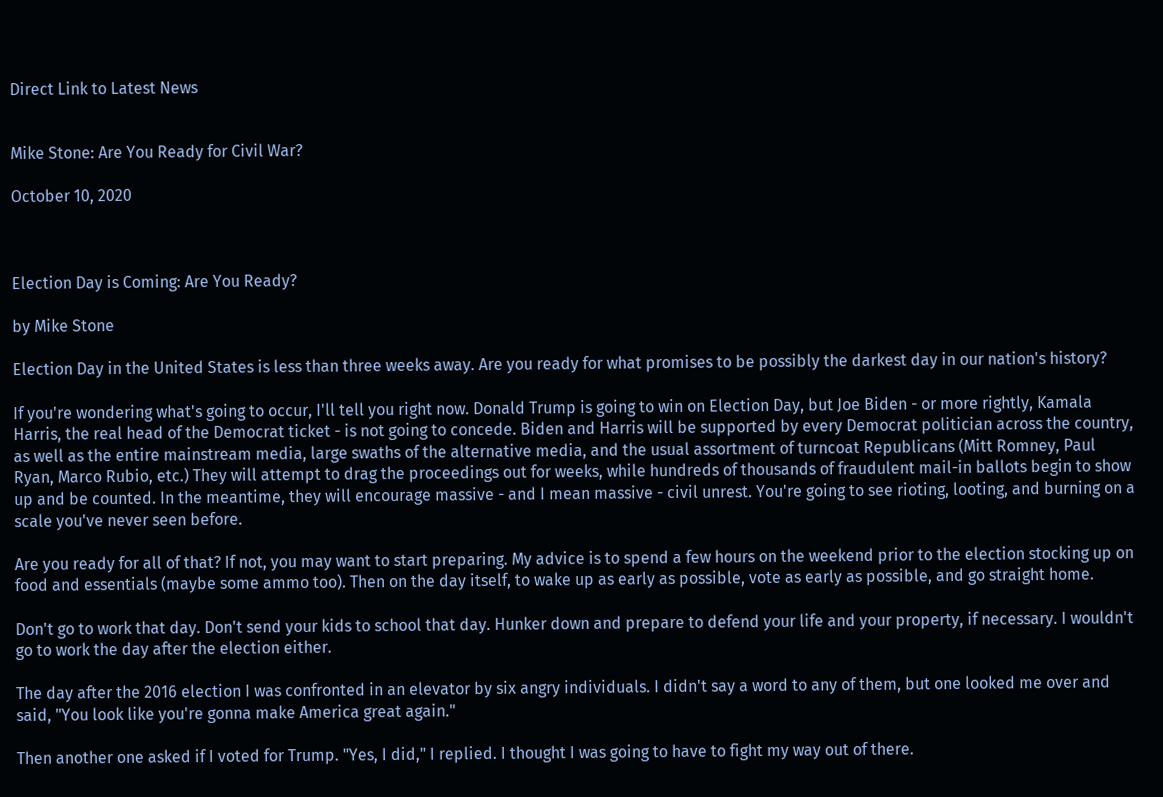Direct Link to Latest News


Mike Stone: Are You Ready for Civil War?

October 10, 2020



Election Day is Coming: Are You Ready?

by Mike Stone

Election Day in the United States is less than three weeks away. Are you ready for what promises to be possibly the darkest day in our nation's history?

If you're wondering what's going to occur, I'll tell you right now. Donald Trump is going to win on Election Day, but Joe Biden - or more rightly, Kamala Harris, the real head of the Democrat ticket - is not going to concede. Biden and Harris will be supported by every Democrat politician across the country, as well as the entire mainstream media, large swaths of the alternative media, and the usual assortment of turncoat Republicans (Mitt Romney, Paul Ryan, Marco Rubio, etc.) They will attempt to drag the proceedings out for weeks, while hundreds of thousands of fraudulent mail-in ballots begin to show up and be counted. In the meantime, they will encourage massive - and I mean massive - civil unrest. You're going to see rioting, looting, and burning on a scale you've never seen before.

Are you ready for all of that? If not, you may want to start preparing. My advice is to spend a few hours on the weekend prior to the election stocking up on food and essentials (maybe some ammo too). Then on the day itself, to wake up as early as possible, vote as early as possible, and go straight home.

Don't go to work that day. Don't send your kids to school that day. Hunker down and prepare to defend your life and your property, if necessary. I wouldn't go to work the day after the election either.

The day after the 2016 election I was confronted in an elevator by six angry individuals. I didn't say a word to any of them, but one looked me over and said, "You look like you're gonna make America great again."

Then another one asked if I voted for Trump. "Yes, I did," I replied. I thought I was going to have to fight my way out of there.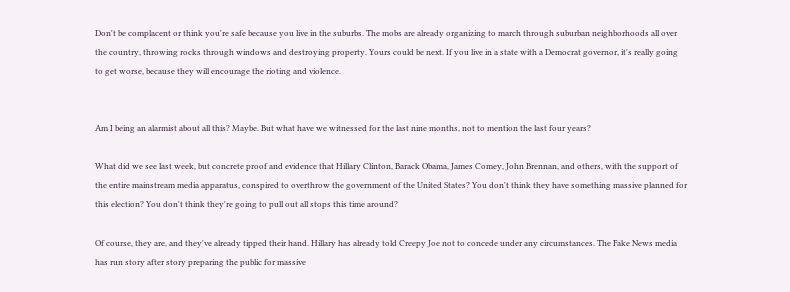Don't be complacent or think you're safe because you live in the suburbs. The mobs are already organizing to march through suburban neighborhoods all over the country, throwing rocks through windows and destroying property. Yours could be next. If you live in a state with a Democrat governor, it's really going to get worse, because they will encourage the rioting and violence.


Am I being an alarmist about all this? Maybe. But what have we witnessed for the last nine months, not to mention the last four years?

What did we see last week, but concrete proof and evidence that Hillary Clinton, Barack Obama, James Comey, John Brennan, and others, with the support of the entire mainstream media apparatus, conspired to overthrow the government of the United States? You don't think they have something massive planned for this election? You don't think they're going to pull out all stops this time around?

Of course, they are, and they've already tipped their hand. Hillary has already told Creepy Joe not to concede under any circumstances. The Fake News media has run story after story preparing the public for massive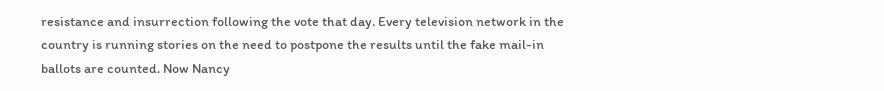resistance and insurrection following the vote that day. Every television network in the country is running stories on the need to postpone the results until the fake mail-in ballots are counted. Now Nancy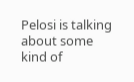Pelosi is talking about some kind of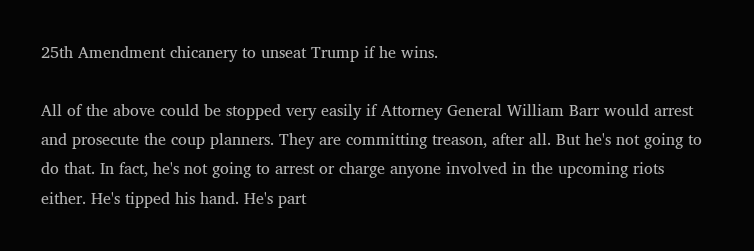25th Amendment chicanery to unseat Trump if he wins.

All of the above could be stopped very easily if Attorney General William Barr would arrest and prosecute the coup planners. They are committing treason, after all. But he's not going to do that. In fact, he's not going to arrest or charge anyone involved in the upcoming riots either. He's tipped his hand. He's part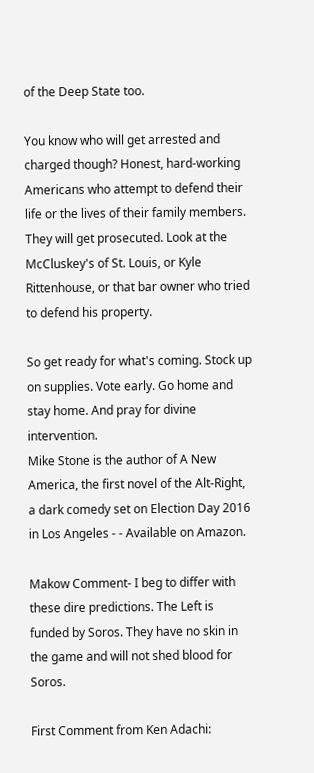of the Deep State too.

You know who will get arrested and charged though? Honest, hard-working Americans who attempt to defend their life or the lives of their family members. They will get prosecuted. Look at the McCluskey's of St. Louis, or Kyle Rittenhouse, or that bar owner who tried to defend his property.

So get ready for what's coming. Stock up on supplies. Vote early. Go home and stay home. And pray for divine intervention.
Mike Stone is the author of A New America, the first novel of the Alt-Right, a dark comedy set on Election Day 2016 in Los Angeles - - Available on Amazon.

Makow Comment- I beg to differ with these dire predictions. The Left is funded by Soros. They have no skin in the game and will not shed blood for Soros.

First Comment from Ken Adachi: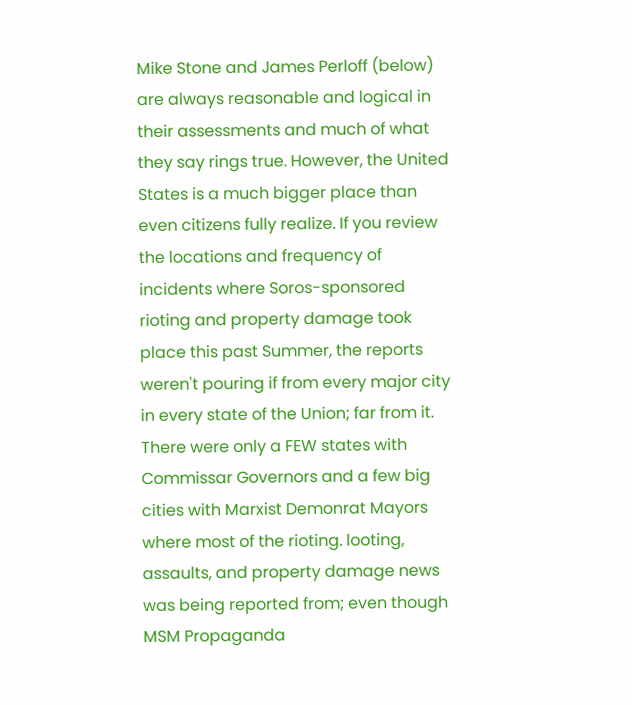Mike Stone and James Perloff (below) are always reasonable and logical in their assessments and much of what they say rings true. However, the United States is a much bigger place than even citizens fully realize. If you review the locations and frequency of incidents where Soros-sponsored rioting and property damage took place this past Summer, the reports weren't pouring if from every major city in every state of the Union; far from it. There were only a FEW states with Commissar Governors and a few big cities with Marxist Demonrat Mayors where most of the rioting. looting, assaults, and property damage news was being reported from; even though MSM Propaganda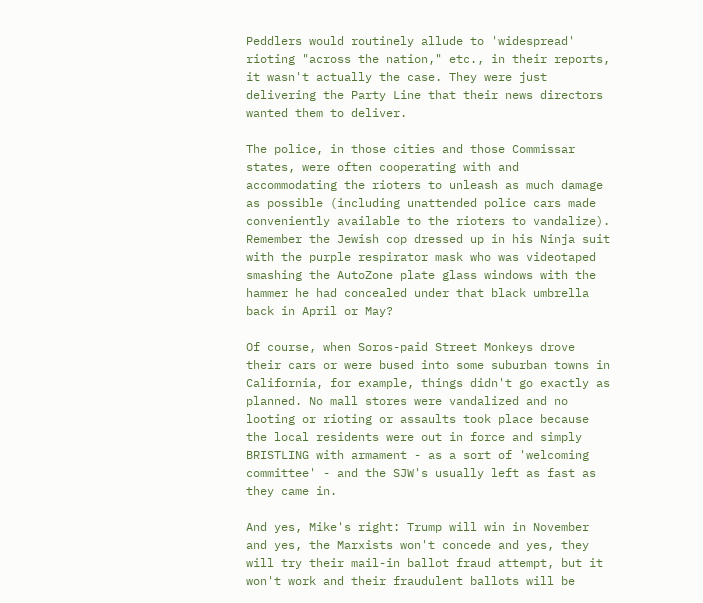Peddlers would routinely allude to 'widespread' rioting "across the nation," etc., in their reports, it wasn't actually the case. They were just delivering the Party Line that their news directors wanted them to deliver.

The police, in those cities and those Commissar states, were often cooperating with and accommodating the rioters to unleash as much damage as possible (including unattended police cars made conveniently available to the rioters to vandalize). Remember the Jewish cop dressed up in his Ninja suit with the purple respirator mask who was videotaped smashing the AutoZone plate glass windows with the hammer he had concealed under that black umbrella back in April or May?

Of course, when Soros-paid Street Monkeys drove their cars or were bused into some suburban towns in California, for example, things didn't go exactly as planned. No mall stores were vandalized and no looting or rioting or assaults took place because the local residents were out in force and simply BRISTLING with armament - as a sort of 'welcoming committee' - and the SJW's usually left as fast as they came in.

And yes, Mike's right: Trump will win in November and yes, the Marxists won't concede and yes, they will try their mail-in ballot fraud attempt, but it won't work and their fraudulent ballots will be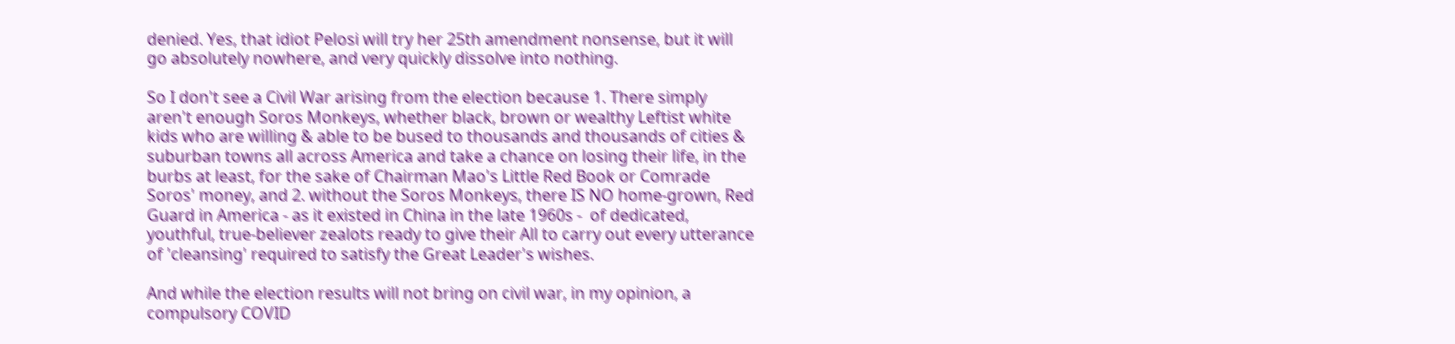denied. Yes, that idiot Pelosi will try her 25th amendment nonsense, but it will go absolutely nowhere, and very quickly dissolve into nothing.

So I don't see a Civil War arising from the election because 1. There simply aren't enough Soros Monkeys, whether black, brown or wealthy Leftist white kids who are willing & able to be bused to thousands and thousands of cities & suburban towns all across America and take a chance on losing their life, in the burbs at least, for the sake of Chairman Mao's Little Red Book or Comrade Soros' money, and 2. without the Soros Monkeys, there IS NO home-grown, Red Guard in America - as it existed in China in the late 1960s -  of dedicated, youthful, true-believer zealots ready to give their All to carry out every utterance of 'cleansing' required to satisfy the Great Leader's wishes.

And while the election results will not bring on civil war, in my opinion, a compulsory COVID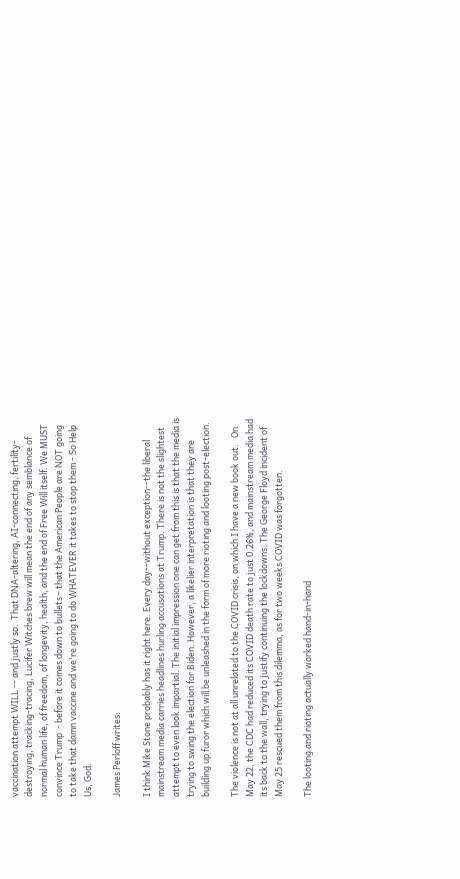vaccination attempt WILL -- and justly so.  That DNA-altering, AI-connecting, fertility-destroying, tracking-tracing, Lucifer Witches brew will mean the end of any semblance of normal human life, of freedom, of longevity, health, and the end of Free Will itself. We MUST convince Trump  - before it comes down to bullets - that the American People are NOT going to take that damn vaccine and we're going to do WHATEVER it takes to stop them - So Help Us, God.

James Perloff writes:

I think Mike Stone probably has it right here. Every day--without exception--the liberal mainstream media carries headlines hurling accusations at Trump. There is not the slightest attempt to even look impartial. The initial impression one can get from this is that the media is trying to swing the election for Biden. However, a likelier interpretation is that they are building up furor which will be unleashed in the form of more rioting and looting post-election.

The violence is not at all unrelated to the COVID crisis, on which I have a new book out.   On May 22, the CDC had reduced its COVID death rate to just 0.26%, and mainstream media had its back to the wall, trying to justify continuing the lockdowns. The George Floyd incident of May 25 rescued them from this dilemma, as for two weeks COVID was forgotten.

The looting and rioting actually worked hand-in-hand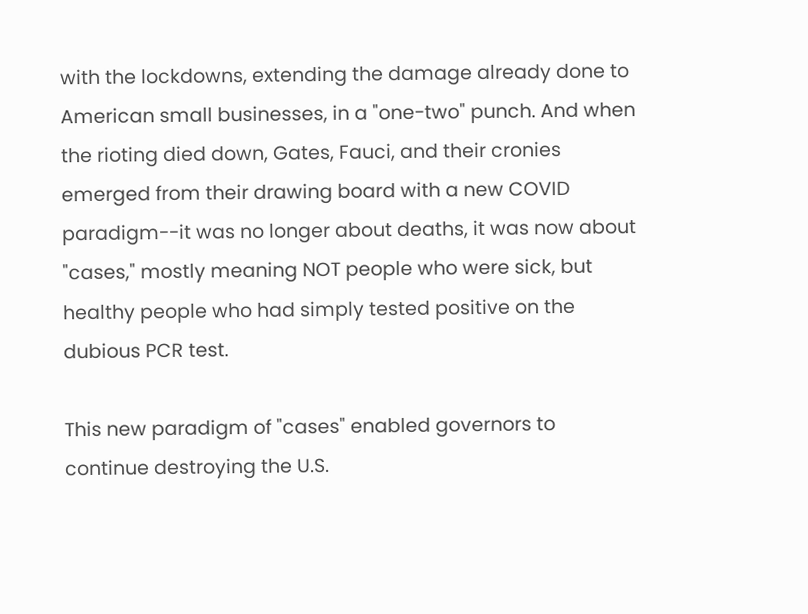with the lockdowns, extending the damage already done to American small businesses, in a "one-two" punch. And when the rioting died down, Gates, Fauci, and their cronies emerged from their drawing board with a new COVID paradigm--it was no longer about deaths, it was now about "cases," mostly meaning NOT people who were sick, but healthy people who had simply tested positive on the dubious PCR test.

This new paradigm of "cases" enabled governors to continue destroying the U.S.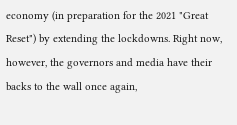economy (in preparation for the 2021 "Great Reset") by extending the lockdowns. Right now, however, the governors and media have their backs to the wall once again,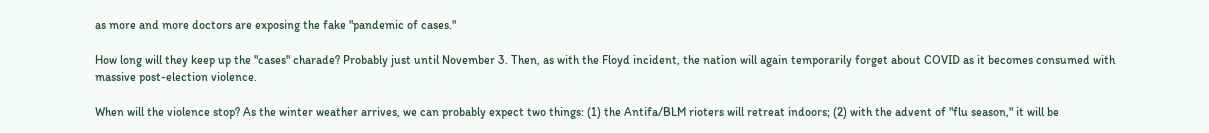as more and more doctors are exposing the fake "pandemic of cases."

How long will they keep up the "cases" charade? Probably just until November 3. Then, as with the Floyd incident, the nation will again temporarily forget about COVID as it becomes consumed with massive post-election violence.

When will the violence stop? As the winter weather arrives, we can probably expect two things: (1) the Antifa/BLM rioters will retreat indoors; (2) with the advent of "flu season," it will be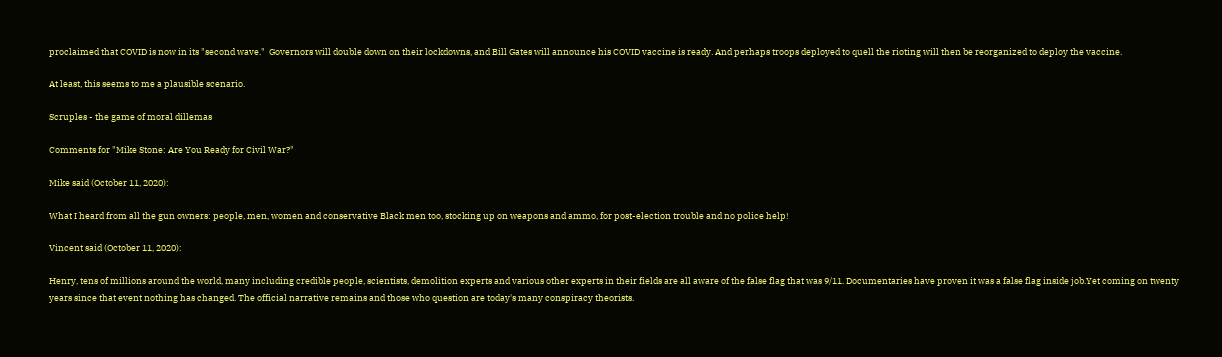proclaimed that COVID is now in its "second wave."  Governors will double down on their lockdowns, and Bill Gates will announce his COVID vaccine is ready. And perhaps troops deployed to quell the rioting will then be reorganized to deploy the vaccine.

At least, this seems to me a plausible scenario.

Scruples - the game of moral dillemas

Comments for "Mike Stone: Are You Ready for Civil War?"

Mike said (October 11, 2020):

What I heard from all the gun owners: people, men, women and conservative Black men too, stocking up on weapons and ammo, for post-election trouble and no police help!

Vincent said (October 11, 2020):

Henry, tens of millions around the world, many including credible people, scientists, demolition experts and various other experts in their fields are all aware of the false flag that was 9/11. Documentaries have proven it was a false flag inside job.Yet coming on twenty years since that event nothing has changed. The official narrative remains and those who question are today's many conspiracy theorists.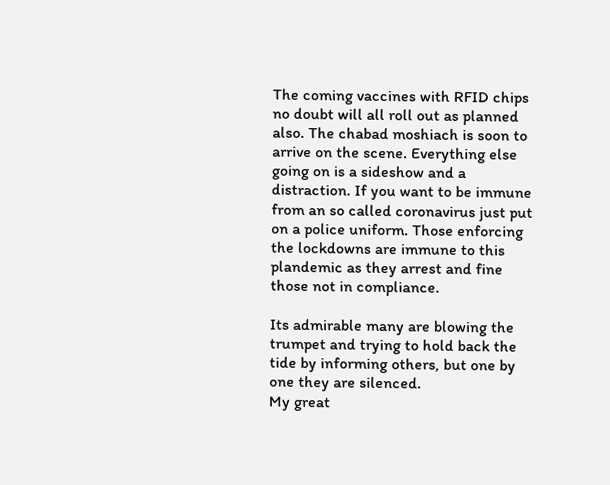The coming vaccines with RFID chips no doubt will all roll out as planned also. The chabad moshiach is soon to arrive on the scene. Everything else going on is a sideshow and a distraction. If you want to be immune from an so called coronavirus just put on a police uniform. Those enforcing the lockdowns are immune to this plandemic as they arrest and fine those not in compliance.

Its admirable many are blowing the trumpet and trying to hold back the tide by informing others, but one by one they are silenced.
My great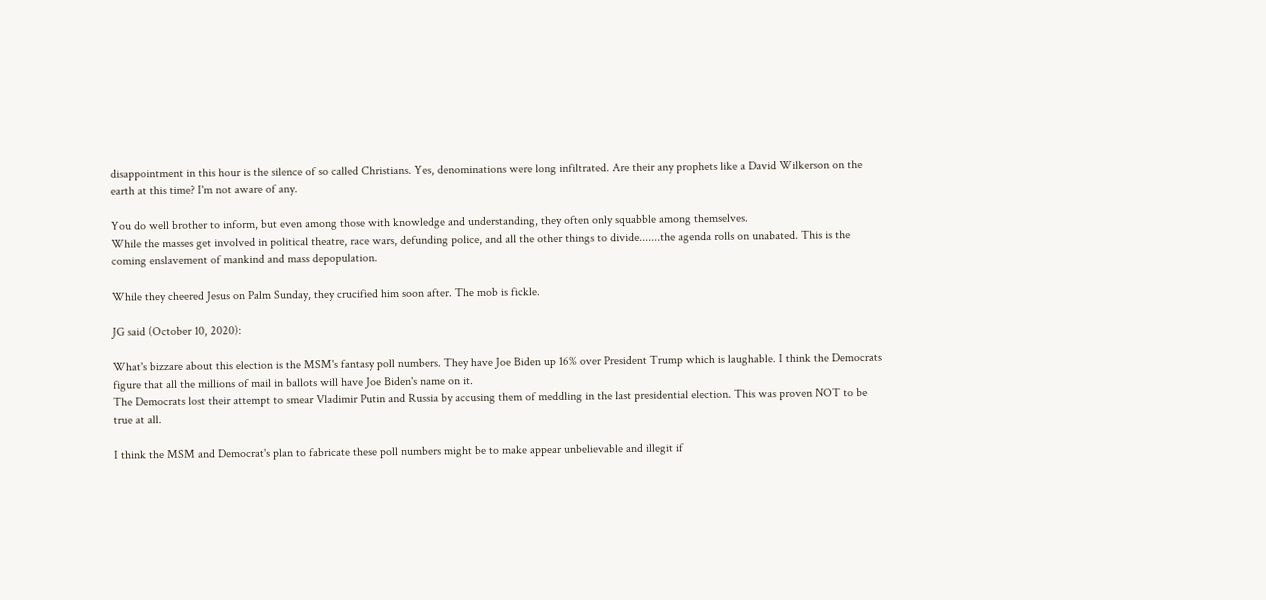disappointment in this hour is the silence of so called Christians. Yes, denominations were long infiltrated. Are their any prophets like a David Wilkerson on the earth at this time? I'm not aware of any.

You do well brother to inform, but even among those with knowledge and understanding, they often only squabble among themselves.
While the masses get involved in political theatre, race wars, defunding police, and all the other things to divide.......the agenda rolls on unabated. This is the coming enslavement of mankind and mass depopulation.

While they cheered Jesus on Palm Sunday, they crucified him soon after. The mob is fickle.

JG said (October 10, 2020):

What's bizzare about this election is the MSM's fantasy poll numbers. They have Joe Biden up 16% over President Trump which is laughable. I think the Democrats figure that all the millions of mail in ballots will have Joe Biden's name on it.
The Democrats lost their attempt to smear Vladimir Putin and Russia by accusing them of meddling in the last presidential election. This was proven NOT to be true at all.

I think the MSM and Democrat's plan to fabricate these poll numbers might be to make appear unbelievable and illegit if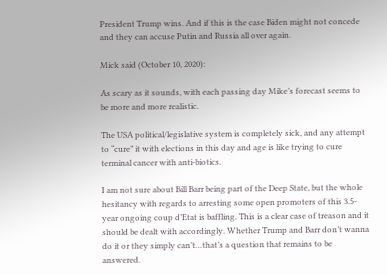President Trump wins. And if this is the case Biden might not concede and they can accuse Putin and Russia all over again.

Mick said (October 10, 2020):

As scary as it sounds, with each passing day Mike’s forecast seems to be more and more realistic.

The USA political/legislative system is completely sick, and any attempt to “cure” it with elections in this day and age is like trying to cure terminal cancer with anti-biotics.

I am not sure about Bill Barr being part of the Deep State, but the whole hesitancy with regards to arresting some open promoters of this 3.5-year ongoing coup d’Etat is baffling. This is a clear case of treason and it should be dealt with accordingly. Whether Trump and Barr don’t wanna do it or they simply can’t…that’s a question that remains to be answered.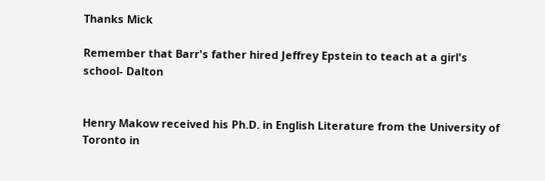Thanks Mick

Remember that Barr's father hired Jeffrey Epstein to teach at a girl's school- Dalton


Henry Makow received his Ph.D. in English Literature from the University of Toronto in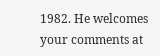1982. He welcomes your comments at